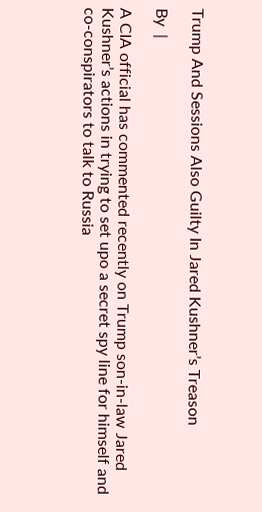Trump And Sessions Also Guilty In Jared Kushner’s Treason

By  |

A CIA official has commented recently on Trump son-in-law Jared Kushner’s actions in trying to set upo a secret spy line for himself and co-conspirators to talk to Russia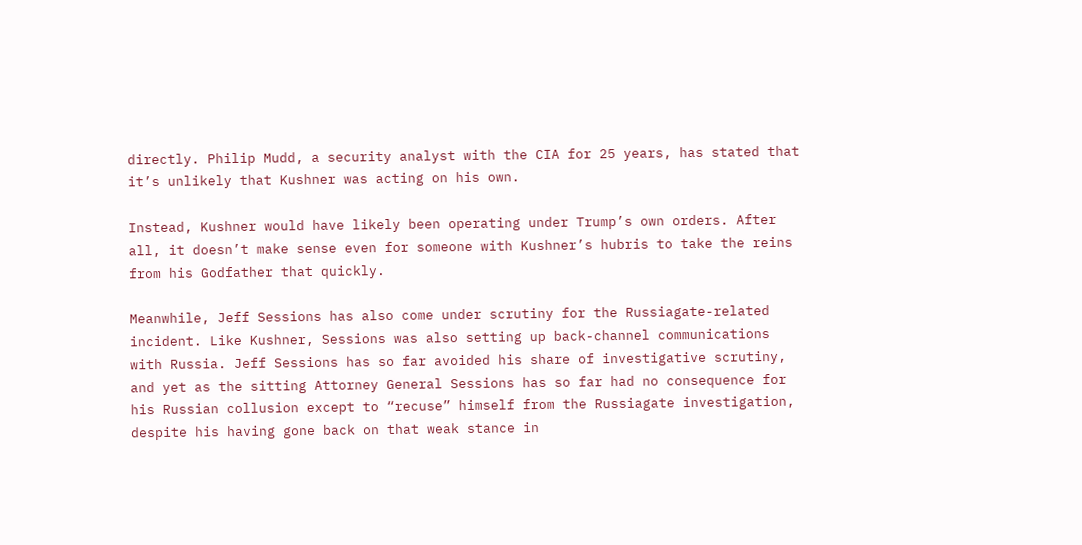directly. Philip Mudd, a security analyst with the CIA for 25 years, has stated that it’s unlikely that Kushner was acting on his own.

Instead, Kushner would have likely been operating under Trump’s own orders. After all, it doesn’t make sense even for someone with Kushner’s hubris to take the reins from his Godfather that quickly.

Meanwhile, Jeff Sessions has also come under scrutiny for the Russiagate-related incident. Like Kushner, Sessions was also setting up back-channel communications with Russia. Jeff Sessions has so far avoided his share of investigative scrutiny, and yet as the sitting Attorney General Sessions has so far had no consequence for his Russian collusion except to “recuse” himself from the Russiagate investigation, despite his having gone back on that weak stance in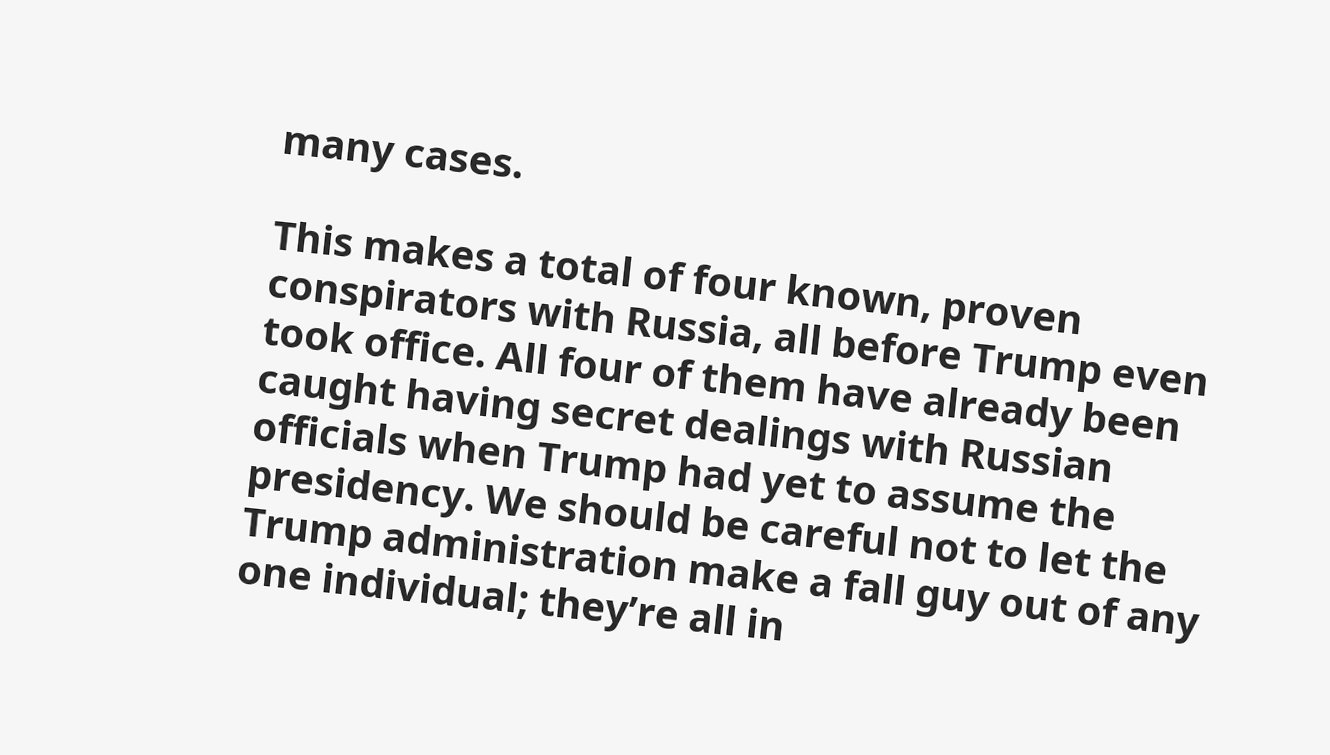many cases.

This makes a total of four known, proven conspirators with Russia, all before Trump even took office. All four of them have already been caught having secret dealings with Russian officials when Trump had yet to assume the presidency. We should be careful not to let the Trump administration make a fall guy out of any one individual; they’re all in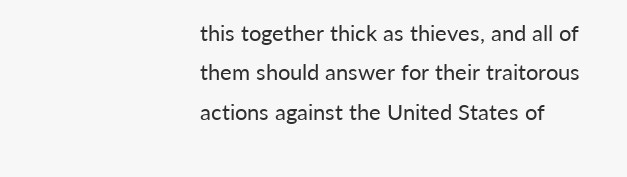this together thick as thieves, and all of them should answer for their traitorous actions against the United States of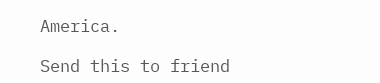America.

Send this to friend